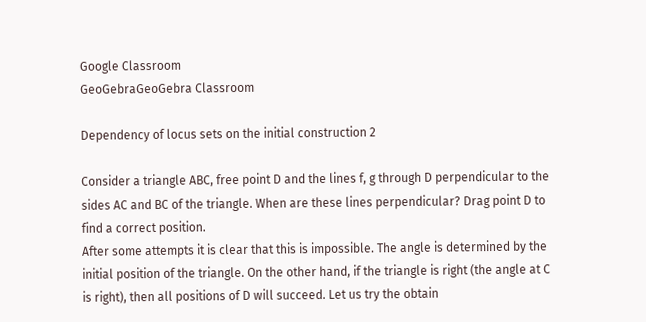Google Classroom
GeoGebraGeoGebra Classroom

Dependency of locus sets on the initial construction 2

Consider a triangle ABC, free point D and the lines f, g through D perpendicular to the sides AC and BC of the triangle. When are these lines perpendicular? Drag point D to find a correct position.
After some attempts it is clear that this is impossible. The angle is determined by the initial position of the triangle. On the other hand, if the triangle is right (the angle at C is right), then all positions of D will succeed. Let us try the obtain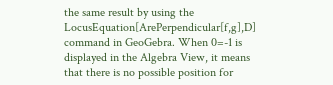the same result by using the LocusEquation[ArePerpendicular[f,g],D] command in GeoGebra. When 0=-1 is displayed in the Algebra View, it means that there is no possible position for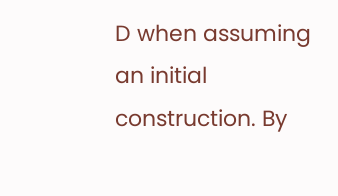D when assuming an initial construction. By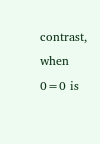contrast, when 0=0 is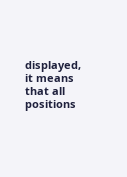displayed, it means that all positions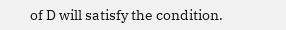of D will satisfy the condition.